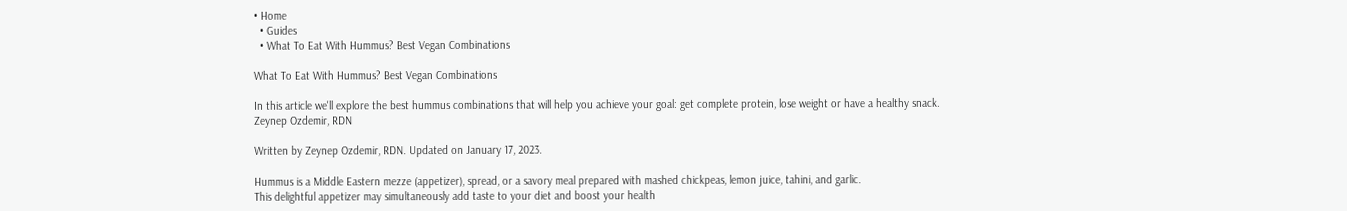• Home
  • Guides
  • What To Eat With Hummus? Best Vegan Combinations

What To Eat With Hummus? Best Vegan Combinations

In this article we'll explore the best hummus combinations that will help you achieve your goal: get complete protein, lose weight or have a healthy snack.
Zeynep Ozdemir, RDN

Written by Zeynep Ozdemir, RDN. Updated on January 17, 2023.

Hummus is a Middle Eastern mezze (appetizer), spread, or a savory meal prepared with mashed chickpeas, lemon juice, tahini, and garlic.
This delightful appetizer may simultaneously add taste to your diet and boost your health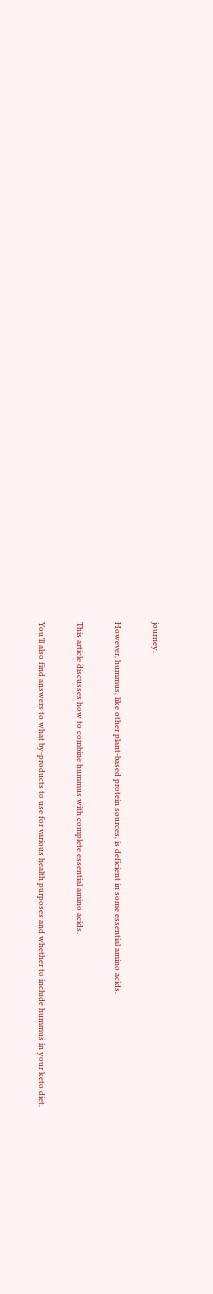journey.

However, hummus, like other plant-based protein sources, is deficient in some essential amino acids.

This article discusses how to combine hummus with complete essential amino acids.

You’ll also find answers to what by-products to use for various health purposes and whether to include hummus in your keto diet.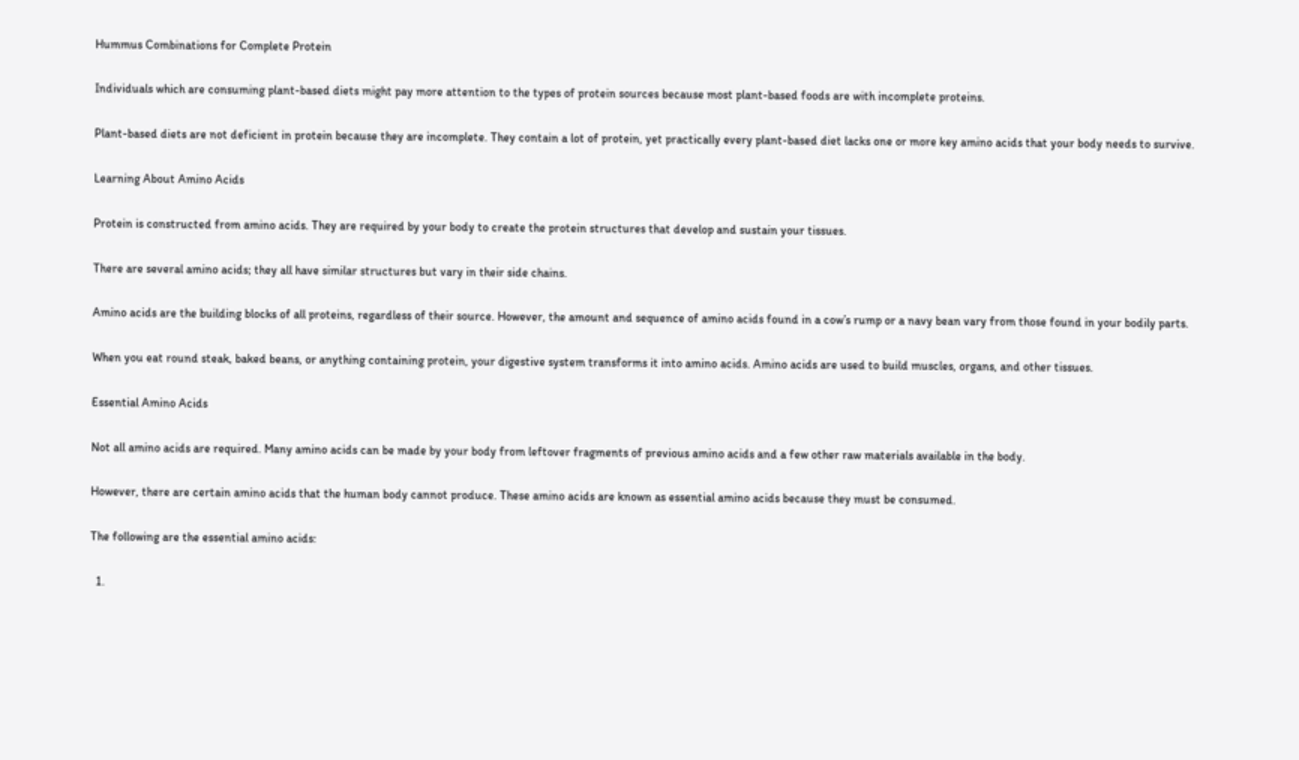Hummus Combinations for Complete Protein

Individuals which are consuming plant-based diets might pay more attention to the types of protein sources because most plant-based foods are with incomplete proteins.

Plant-based diets are not deficient in protein because they are incomplete. They contain a lot of protein, yet practically every plant-based diet lacks one or more key amino acids that your body needs to survive.

Learning About Amino Acids

Protein is constructed from amino acids. They are required by your body to create the protein structures that develop and sustain your tissues.

There are several amino acids; they all have similar structures but vary in their side chains.

Amino acids are the building blocks of all proteins, regardless of their source. However, the amount and sequence of amino acids found in a cow’s rump or a navy bean vary from those found in your bodily parts.

When you eat round steak, baked beans, or anything containing protein, your digestive system transforms it into amino acids. Amino acids are used to build muscles, organs, and other tissues.

Essential Amino Acids

Not all amino acids are required. Many amino acids can be made by your body from leftover fragments of previous amino acids and a few other raw materials available in the body.

However, there are certain amino acids that the human body cannot produce. These amino acids are known as essential amino acids because they must be consumed.

The following are the essential amino acids:

  1.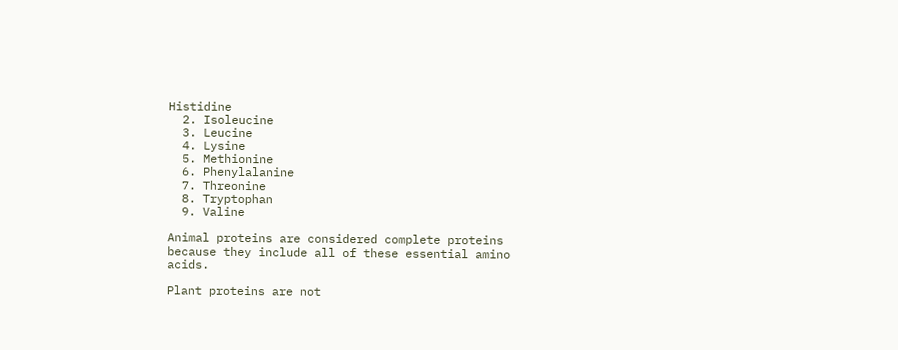Histidine
  2. Isoleucine
  3. Leucine
  4. Lysine
  5. Methionine
  6. Phenylalanine
  7. Threonine
  8. Tryptophan
  9. Valine

Animal proteins are considered complete proteins because they include all of these essential amino acids.

Plant proteins are not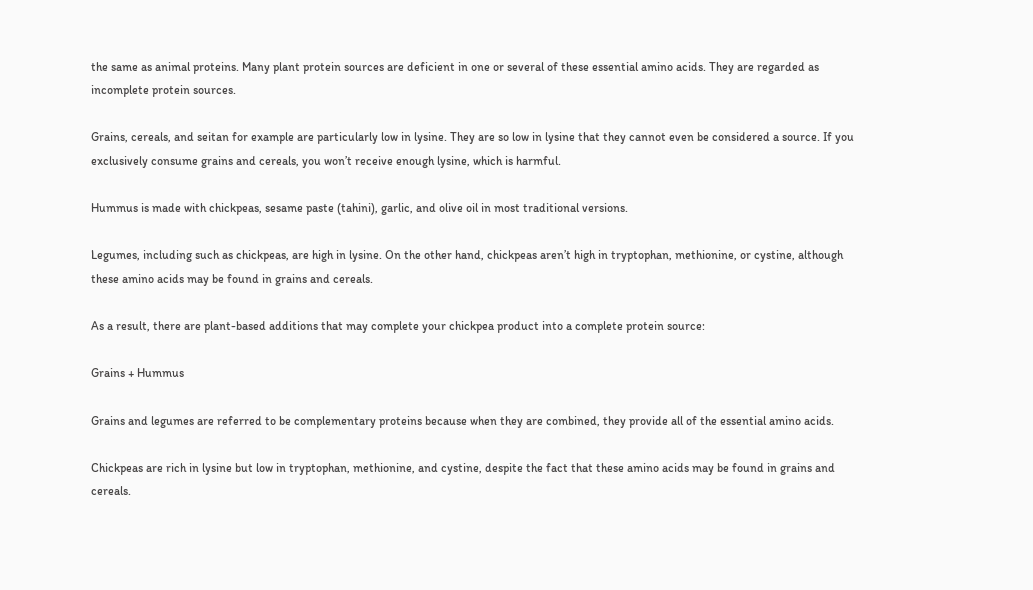the same as animal proteins. Many plant protein sources are deficient in one or several of these essential amino acids. They are regarded as incomplete protein sources.

Grains, cereals, and seitan for example are particularly low in lysine. They are so low in lysine that they cannot even be considered a source. If you exclusively consume grains and cereals, you won’t receive enough lysine, which is harmful.

Hummus is made with chickpeas, sesame paste (tahini), garlic, and olive oil in most traditional versions.

Legumes, including such as chickpeas, are high in lysine. On the other hand, chickpeas aren’t high in tryptophan, methionine, or cystine, although these amino acids may be found in grains and cereals.

As a result, there are plant-based additions that may complete your chickpea product into a complete protein source:

Grains + Hummus

Grains and legumes are referred to be complementary proteins because when they are combined, they provide all of the essential amino acids.

Chickpeas are rich in lysine but low in tryptophan, methionine, and cystine, despite the fact that these amino acids may be found in grains and cereals.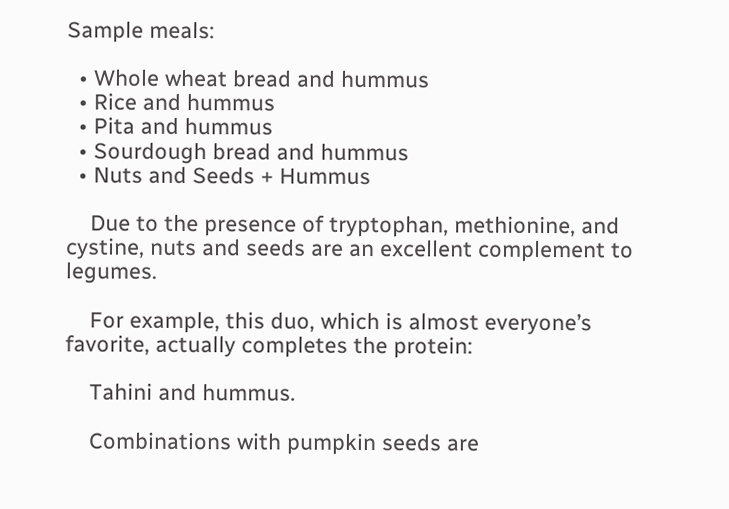Sample meals:

  • Whole wheat bread and hummus
  • Rice and hummus
  • Pita and hummus
  • Sourdough bread and hummus
  • Nuts and Seeds + Hummus

    Due to the presence of tryptophan, methionine, and cystine, nuts and seeds are an excellent complement to legumes.

    For example, this duo, which is almost everyone’s favorite, actually completes the protein:

    Tahini and hummus.

    Combinations with pumpkin seeds are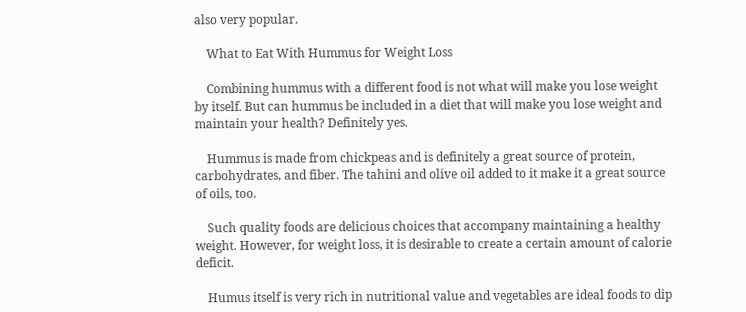also very popular.

    What to Eat With Hummus for Weight Loss

    Combining hummus with a different food is not what will make you lose weight by itself. But can hummus be included in a diet that will make you lose weight and maintain your health? Definitely yes.

    Hummus is made from chickpeas and is definitely a great source of protein, carbohydrates, and fiber. The tahini and olive oil added to it make it a great source of oils, too.

    Such quality foods are delicious choices that accompany maintaining a healthy weight. However, for weight loss, it is desirable to create a certain amount of calorie deficit.

    Humus itself is very rich in nutritional value and vegetables are ideal foods to dip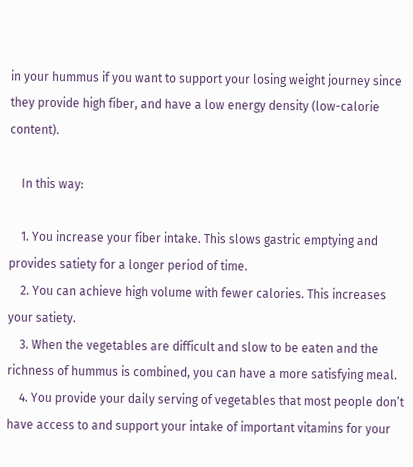in your hummus if you want to support your losing weight journey since they provide high fiber, and have a low energy density (low-calorie content).

    In this way:

    1. You increase your fiber intake. This slows gastric emptying and provides satiety for a longer period of time.
    2. You can achieve high volume with fewer calories. This increases your satiety.
    3. When the vegetables are difficult and slow to be eaten and the richness of hummus is combined, you can have a more satisfying meal.
    4. You provide your daily serving of vegetables that most people don’t have access to and support your intake of important vitamins for your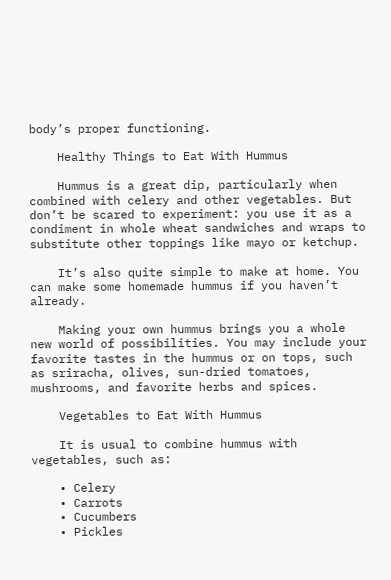body’s proper functioning.

    Healthy Things to Eat With Hummus

    Hummus is a great dip, particularly when combined with celery and other vegetables. But don’t be scared to experiment: you use it as a condiment in whole wheat sandwiches and wraps to substitute other toppings like mayo or ketchup.

    It’s also quite simple to make at home. You can make some homemade hummus if you haven’t already.

    Making your own hummus brings you a whole new world of possibilities. You may include your favorite tastes in the hummus or on tops, such as sriracha, olives, sun-dried tomatoes, mushrooms, and favorite herbs and spices.

    Vegetables to Eat With Hummus

    It is usual to combine hummus with vegetables, such as:

    • Celery
    • Carrots
    • Cucumbers
    • Pickles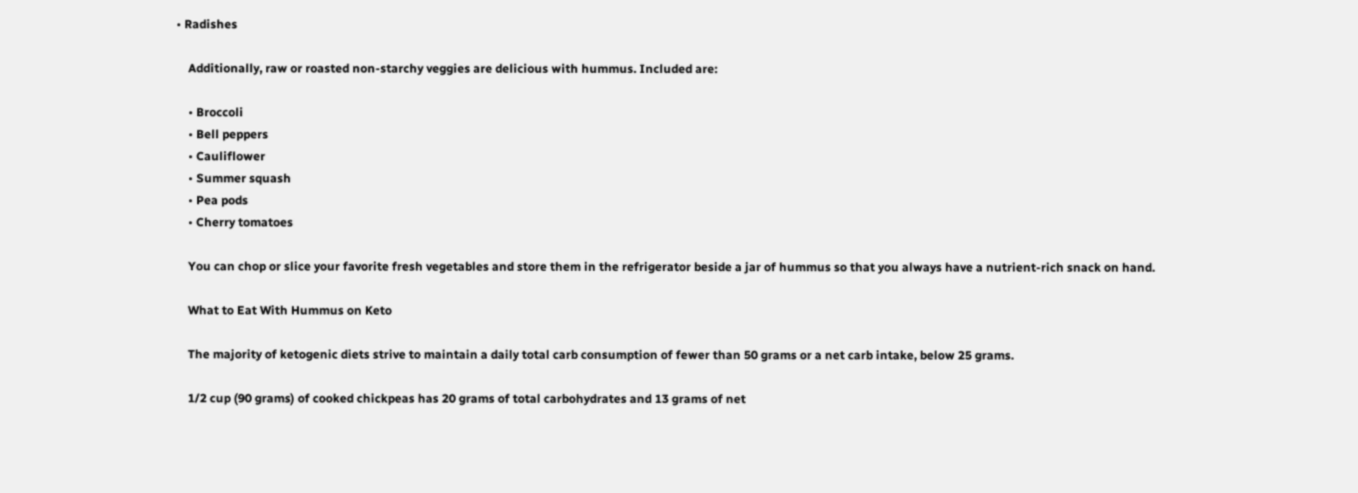• Radishes

    Additionally, raw or roasted non-starchy veggies are delicious with hummus. Included are:

    • Broccoli
    • Bell peppers
    • Cauliflower
    • Summer squash
    • Pea pods
    • Cherry tomatoes

    You can chop or slice your favorite fresh vegetables and store them in the refrigerator beside a jar of hummus so that you always have a nutrient-rich snack on hand.

    What to Eat With Hummus on Keto

    The majority of ketogenic diets strive to maintain a daily total carb consumption of fewer than 50 grams or a net carb intake, below 25 grams.

    1/2 cup (90 grams) of cooked chickpeas has 20 grams of total carbohydrates and 13 grams of net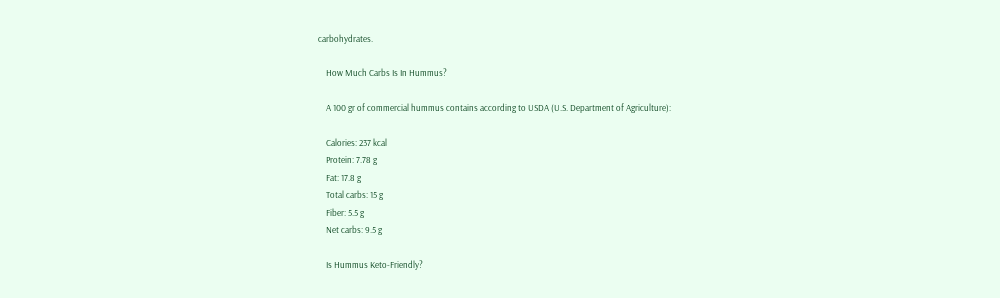carbohydrates.

    How Much Carbs Is In Hummus?

    A 100 gr of commercial hummus contains according to USDA (U.S. Department of Agriculture):

    Calories: 237 kcal
    Protein: 7.78 g
    Fat: 17.8 g
    Total carbs: 15 g
    Fiber: 5.5 g
    Net carbs: 9.5 g

    Is Hummus Keto-Friendly?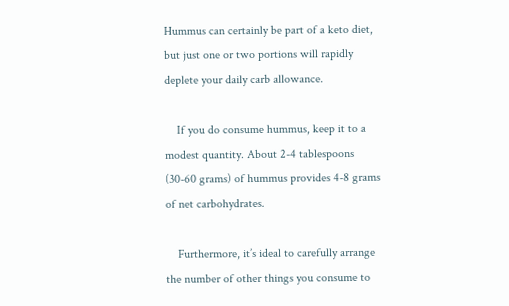Hummus can certainly be part of a keto diet, but just one or two portions will rapidly deplete your daily carb allowance.

    If you do consume hummus, keep it to a modest quantity. About 2-4 tablespoons (30-60 grams) of hummus provides 4-8 grams of net carbohydrates.

    Furthermore, it’s ideal to carefully arrange the number of other things you consume to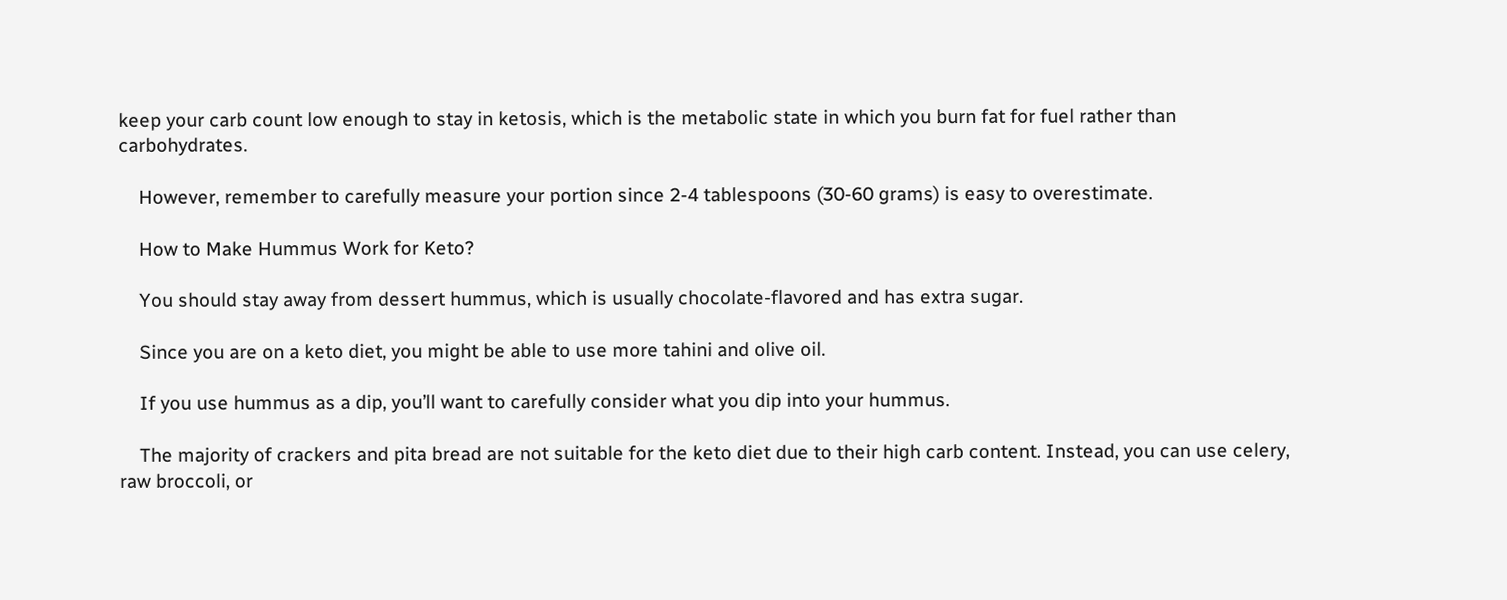keep your carb count low enough to stay in ketosis, which is the metabolic state in which you burn fat for fuel rather than carbohydrates.

    However, remember to carefully measure your portion since 2-4 tablespoons (30-60 grams) is easy to overestimate.

    How to Make Hummus Work for Keto?

    You should stay away from dessert hummus, which is usually chocolate-flavored and has extra sugar.

    Since you are on a keto diet, you might be able to use more tahini and olive oil.

    If you use hummus as a dip, you’ll want to carefully consider what you dip into your hummus.

    The majority of crackers and pita bread are not suitable for the keto diet due to their high carb content. Instead, you can use celery, raw broccoli, or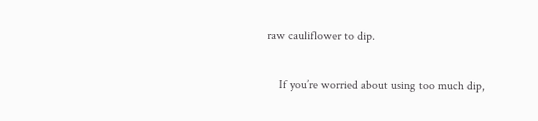raw cauliflower to dip.

    If you’re worried about using too much dip,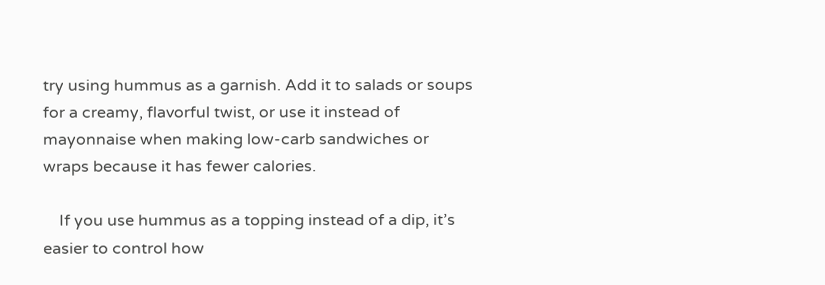try using hummus as a garnish. Add it to salads or soups for a creamy, flavorful twist, or use it instead of mayonnaise when making low-carb sandwiches or wraps because it has fewer calories.

    If you use hummus as a topping instead of a dip, it’s easier to control how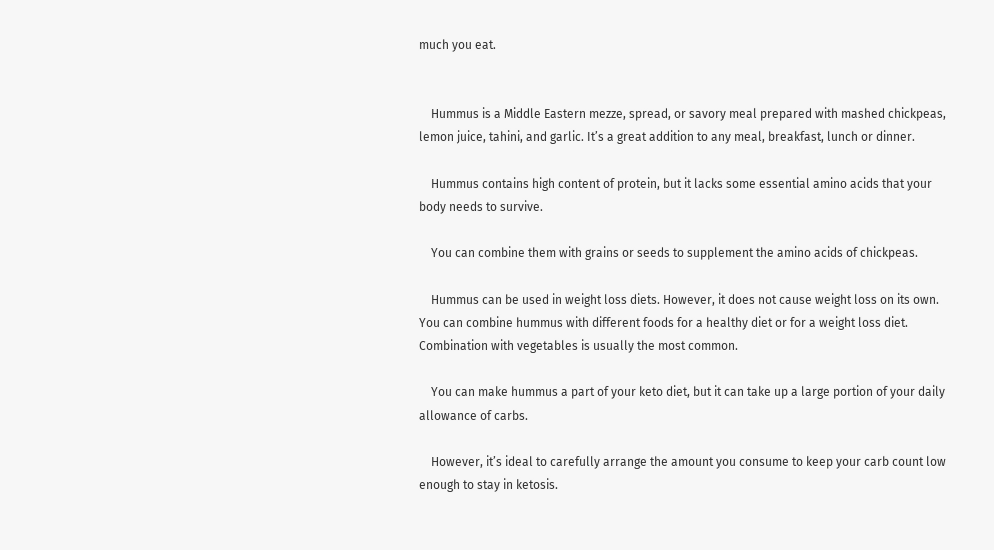much you eat.


    Hummus is a Middle Eastern mezze, spread, or savory meal prepared with mashed chickpeas, lemon juice, tahini, and garlic. It’s a great addition to any meal, breakfast, lunch or dinner.

    Hummus contains high content of protein, but it lacks some essential amino acids that your body needs to survive.

    You can combine them with grains or seeds to supplement the amino acids of chickpeas.

    Hummus can be used in weight loss diets. However, it does not cause weight loss on its own. You can combine hummus with different foods for a healthy diet or for a weight loss diet. Combination with vegetables is usually the most common.

    You can make hummus a part of your keto diet, but it can take up a large portion of your daily allowance of carbs.

    However, it’s ideal to carefully arrange the amount you consume to keep your carb count low enough to stay in ketosis.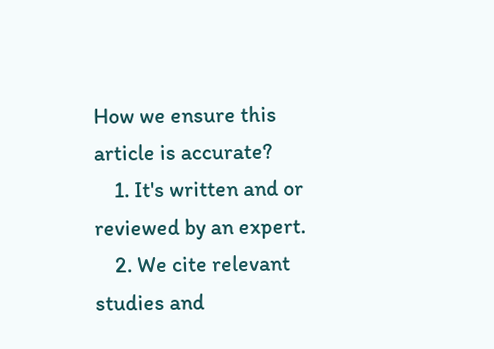How we ensure this article is accurate?
    1. It's written and or reviewed by an expert.
    2. We cite relevant studies and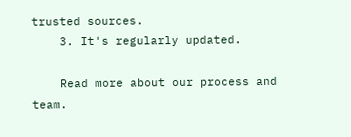trusted sources.
    3. It's regularly updated.

    Read more about our process and team.